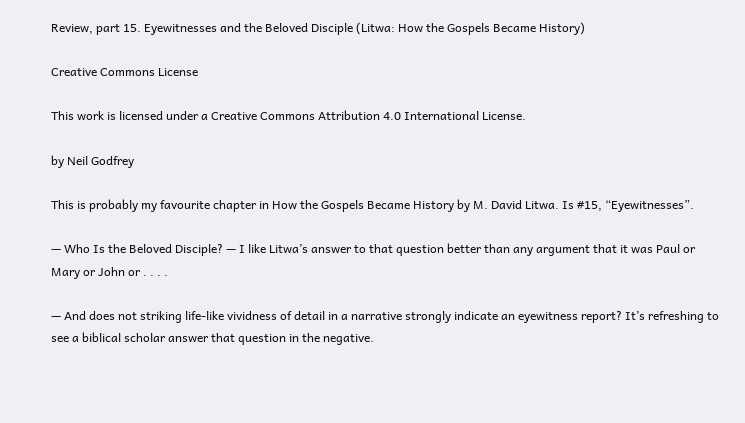Review, part 15. Eyewitnesses and the Beloved Disciple (Litwa: How the Gospels Became History)

Creative Commons License

This work is licensed under a Creative Commons Attribution 4.0 International License.

by Neil Godfrey

This is probably my favourite chapter in How the Gospels Became History by M. David Litwa. Is #15, “Eyewitnesses”.

— Who Is the Beloved Disciple? — I like Litwa’s answer to that question better than any argument that it was Paul or Mary or John or . . . .

— And does not striking life-like vividness of detail in a narrative strongly indicate an eyewitness report? It’s refreshing to see a biblical scholar answer that question in the negative.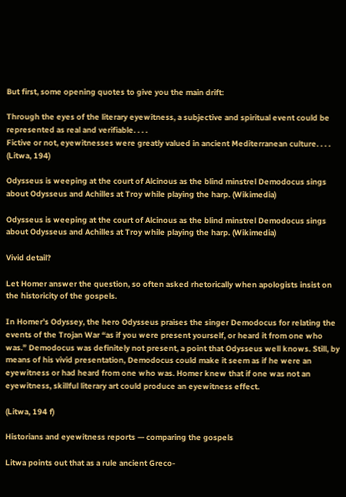But first, some opening quotes to give you the main drift:

Through the eyes of the literary eyewitness, a subjective and spiritual event could be represented as real and verifiable. . . .
Fictive or not, eyewitnesses were greatly valued in ancient Mediterranean culture. . . .
(Litwa, 194)

Odysseus is weeping at the court of Alcinous as the blind minstrel Demodocus sings about Odysseus and Achilles at Troy while playing the harp. (Wikimedia)

Odysseus is weeping at the court of Alcinous as the blind minstrel Demodocus sings about Odysseus and Achilles at Troy while playing the harp. (Wikimedia)

Vivid detail?

Let Homer answer the question, so often asked rhetorically when apologists insist on the historicity of the gospels.

In Homer’s Odyssey, the hero Odysseus praises the singer Demodocus for relating the events of the Trojan War “as if you were present yourself, or heard it from one who was.” Demodocus was definitely not present, a point that Odysseus well knows. Still, by means of his vivid presentation, Demodocus could make it seem as if he were an eyewitness or had heard from one who was. Homer knew that if one was not an eyewitness, skillful literary art could produce an eyewitness effect.

(Litwa, 194 f)

Historians and eyewitness reports — comparing the gospels

Litwa points out that as a rule ancient Greco-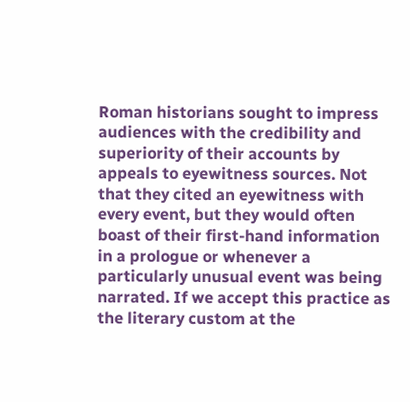Roman historians sought to impress audiences with the credibility and superiority of their accounts by appeals to eyewitness sources. Not that they cited an eyewitness with every event, but they would often boast of their first-hand information in a prologue or whenever a particularly unusual event was being narrated. If we accept this practice as the literary custom at the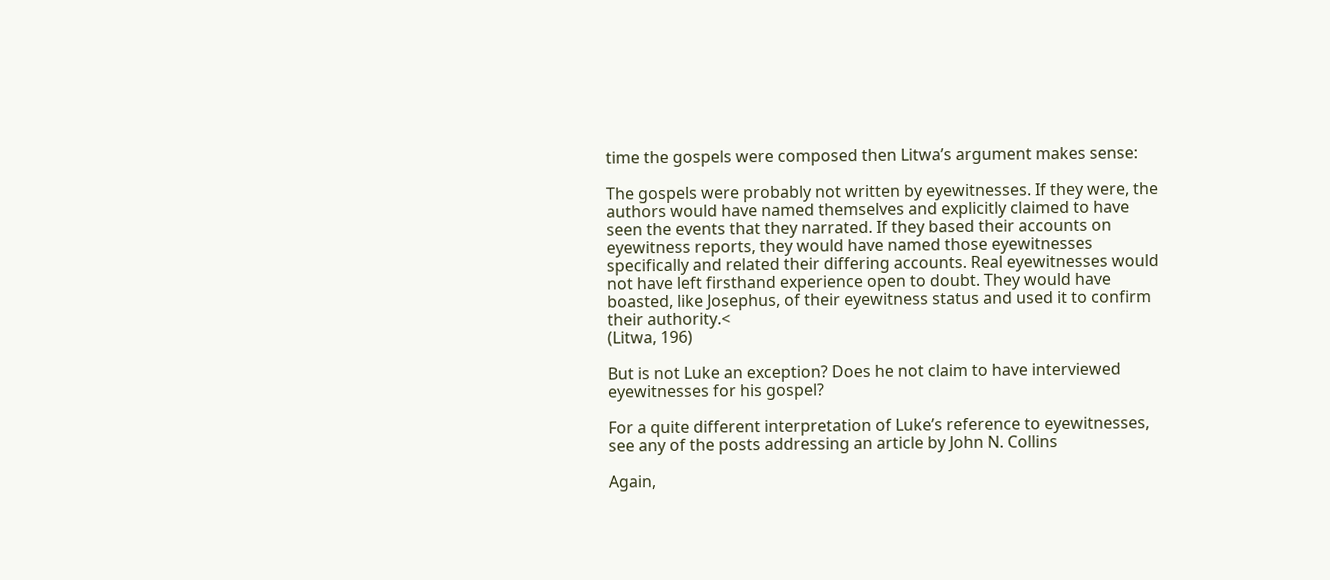time the gospels were composed then Litwa’s argument makes sense:

The gospels were probably not written by eyewitnesses. If they were, the authors would have named themselves and explicitly claimed to have seen the events that they narrated. If they based their accounts on eyewitness reports, they would have named those eyewitnesses specifically and related their differing accounts. Real eyewitnesses would not have left firsthand experience open to doubt. They would have boasted, like Josephus, of their eyewitness status and used it to confirm their authority.<
(Litwa, 196)

But is not Luke an exception? Does he not claim to have interviewed eyewitnesses for his gospel?

For a quite different interpretation of Luke’s reference to eyewitnesses, see any of the posts addressing an article by John N. Collins

Again,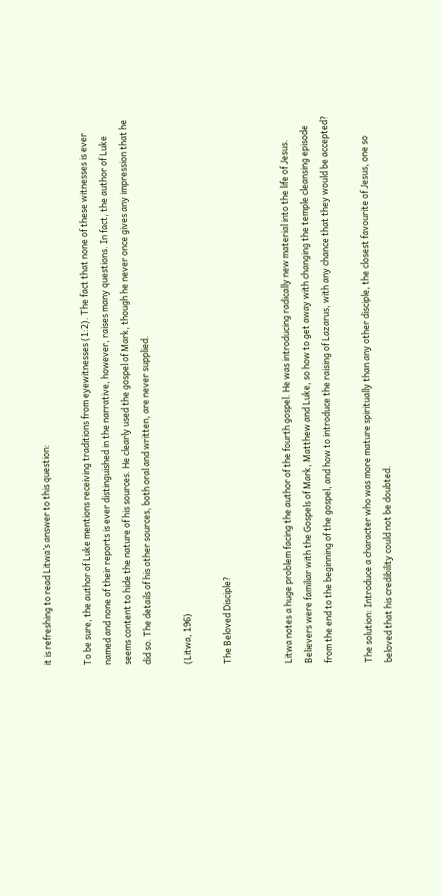it is refreshing to read Litwa’s answer to this question:

To be sure, the author of Luke mentions receiving traditions from eyewitnesses (1:2). The fact that none of these witnesses is ever named and none of their reports is ever distinguished in the narrative, however, raises many questions. In fact, the author of Luke seems content to hide the nature of his sources. He clearly used the gospel of Mark, though he never once gives any impression that he did so. The details of his other sources, both oral and written, are never supplied.

(Litwa, 196)

The Beloved Disciple?


Litwa notes a huge problem facing the author of the fourth gospel. He was introducing radically new material into the life of Jesus. Believers were familiar with the Gospels of Mark, Matthew and Luke, so how to get away with changing the temple cleansing episode from the end to the beginning of the gospel, and how to introduce the raising of Lazarus, with any chance that they would be accepted?

The solution: Introduce a character who was more mature spiritually than any other disciple, the closest favourite of Jesus, one so beloved that his credibility could not be doubted.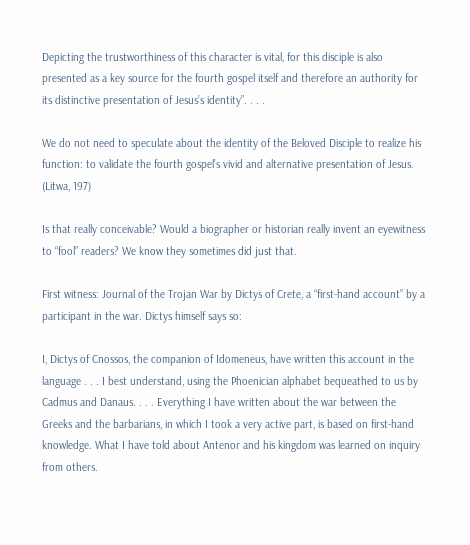Depicting the trustworthiness of this character is vital, for this disciple is also presented as a key source for the fourth gospel itself and therefore an authority for its distinctive presentation of Jesus’s identity”. . . .

We do not need to speculate about the identity of the Beloved Disciple to realize his function: to validate the fourth gospel’s vivid and alternative presentation of Jesus.
(Litwa, 197)

Is that really conceivable? Would a biographer or historian really invent an eyewitness to “fool” readers? We know they sometimes did just that.

First witness: Journal of the Trojan War by Dictys of Crete, a “first-hand account” by a participant in the war. Dictys himself says so:

I, Dictys of Cnossos, the companion of Idomeneus, have written this account in the language . . . I best understand, using the Phoenician alphabet bequeathed to us by Cadmus and Danaus. . . . Everything I have written about the war between the Greeks and the barbarians, in which I took a very active part, is based on first-hand knowledge. What I have told about Antenor and his kingdom was learned on inquiry from others.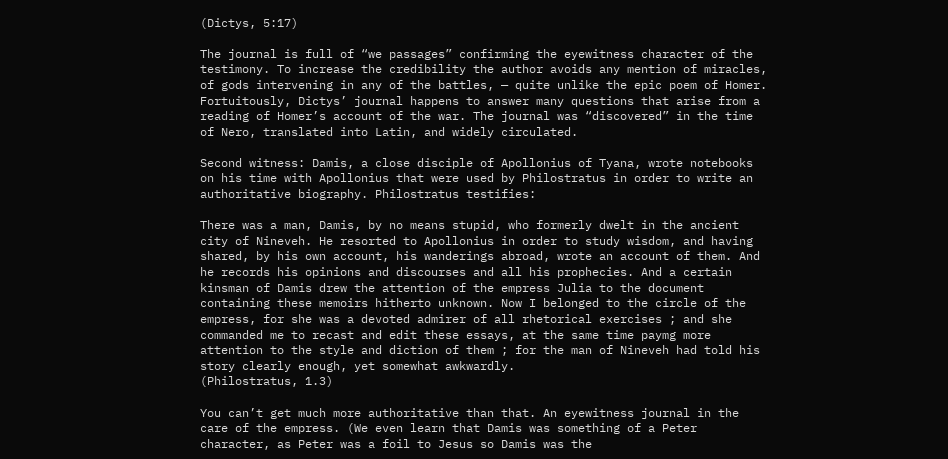(Dictys, 5:17)

The journal is full of “we passages” confirming the eyewitness character of the testimony. To increase the credibility the author avoids any mention of miracles, of gods intervening in any of the battles, — quite unlike the epic poem of Homer. Fortuitously, Dictys’ journal happens to answer many questions that arise from a reading of Homer’s account of the war. The journal was “discovered” in the time of Nero, translated into Latin, and widely circulated.

Second witness: Damis, a close disciple of Apollonius of Tyana, wrote notebooks on his time with Apollonius that were used by Philostratus in order to write an authoritative biography. Philostratus testifies:

There was a man, Damis, by no means stupid, who formerly dwelt in the ancient city of Nineveh. He resorted to Apollonius in order to study wisdom, and having shared, by his own account, his wanderings abroad, wrote an account of them. And he records his opinions and discourses and all his prophecies. And a certain kinsman of Damis drew the attention of the empress Julia to the document containing these memoirs hitherto unknown. Now I belonged to the circle of the empress, for she was a devoted admirer of all rhetorical exercises ; and she commanded me to recast and edit these essays, at the same time paymg more attention to the style and diction of them ; for the man of Nineveh had told his story clearly enough, yet somewhat awkwardly.
(Philostratus, 1.3)

You can’t get much more authoritative than that. An eyewitness journal in the care of the empress. (We even learn that Damis was something of a Peter character, as Peter was a foil to Jesus so Damis was the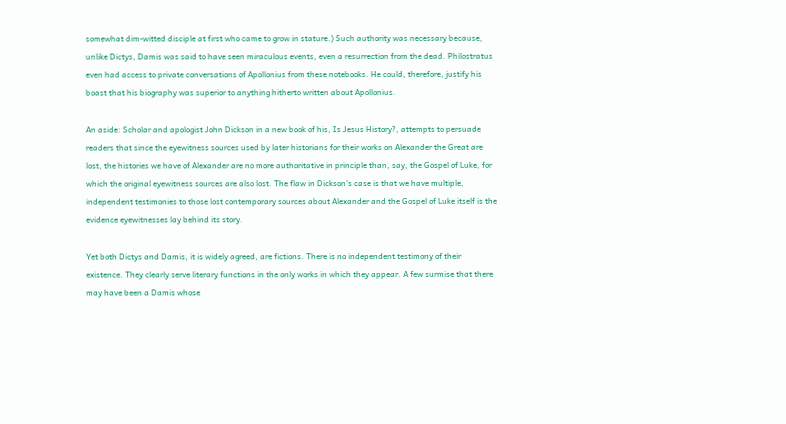somewhat dim-witted disciple at first who came to grow in stature.) Such authority was necessary because, unlike Dictys, Damis was said to have seen miraculous events, even a resurrection from the dead. Philostratus even had access to private conversations of Apollonius from these notebooks. He could, therefore, justify his boast that his biography was superior to anything hitherto written about Apollonius.

An aside: Scholar and apologist John Dickson in a new book of his, Is Jesus History?, attempts to persuade readers that since the eyewitness sources used by later historians for their works on Alexander the Great are lost, the histories we have of Alexander are no more authoritative in principle than, say, the Gospel of Luke, for which the original eyewitness sources are also lost. The flaw in Dickson’s case is that we have multiple, independent testimonies to those lost contemporary sources about Alexander and the Gospel of Luke itself is the evidence eyewitnesses lay behind its story.

Yet both Dictys and Damis, it is widely agreed, are fictions. There is no independent testimony of their existence. They clearly serve literary functions in the only works in which they appear. A few surmise that there may have been a Damis whose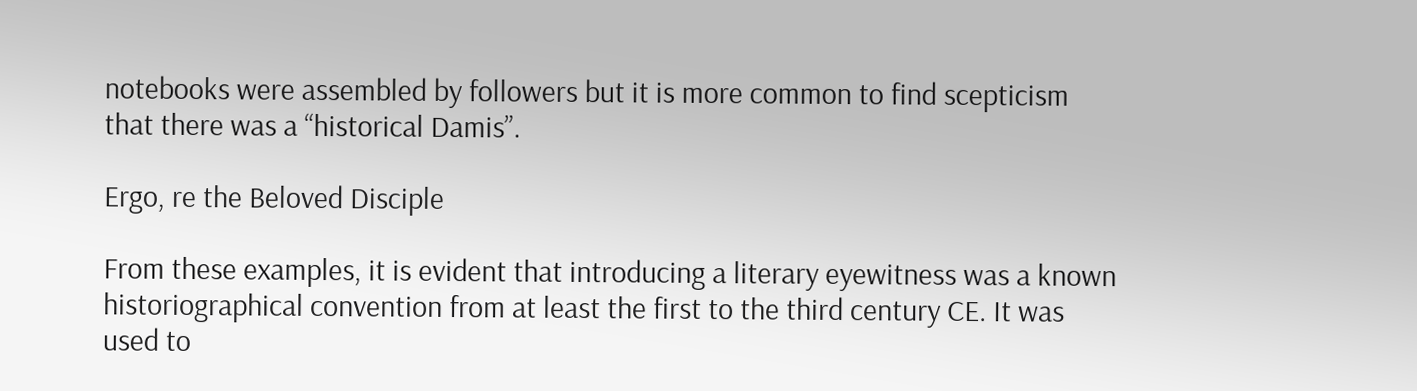notebooks were assembled by followers but it is more common to find scepticism that there was a “historical Damis”.

Ergo, re the Beloved Disciple

From these examples, it is evident that introducing a literary eyewitness was a known historiographical convention from at least the first to the third century CE. It was used to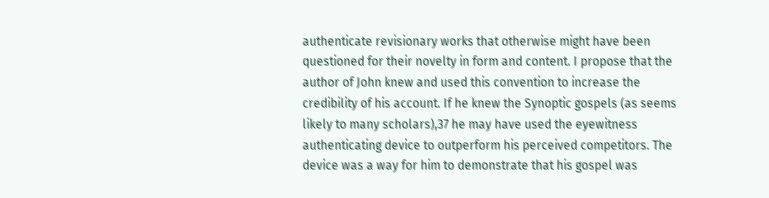authenticate revisionary works that otherwise might have been questioned for their novelty in form and content. I propose that the author of John knew and used this convention to increase the credibility of his account. If he knew the Synoptic gospels (as seems likely to many scholars),37 he may have used the eyewitness authenticating device to outperform his perceived competitors. The device was a way for him to demonstrate that his gospel was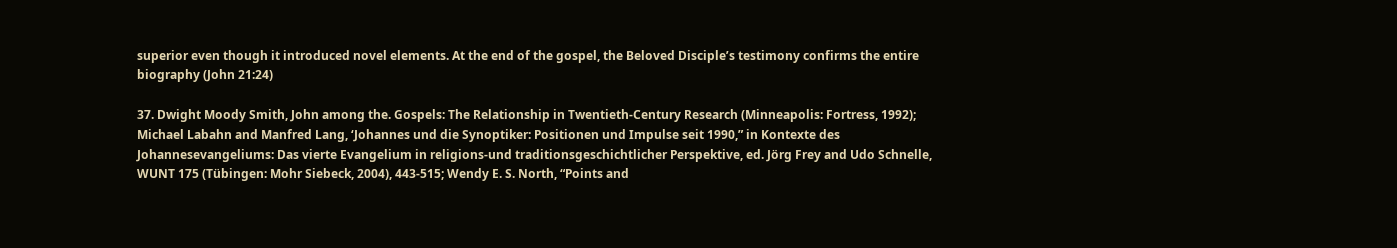superior even though it introduced novel elements. At the end of the gospel, the Beloved Disciple’s testimony confirms the entire biography (John 21:24)

37. Dwight Moody Smith, John among the. Gospels: The Relationship in Twentieth-Century Research (Minneapolis: Fortress, 1992); Michael Labahn and Manfred Lang, ‘Johannes und die Synoptiker: Positionen und Impulse seit 1990,” in Kontexte des Johannesevangeliums: Das vierte Evangelium in religions-und traditionsgeschichtlicher Perspektive, ed. Jörg Frey and Udo Schnelle, WUNT 175 (Tübingen: Mohr Siebeck, 2004), 443-515; Wendy E. S. North, “Points and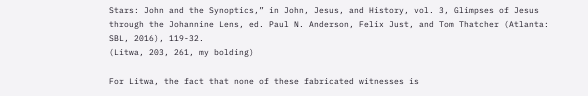Stars: John and the Synoptics,” in John, Jesus, and History, vol. 3, Glimpses of Jesus through the Johannine Lens, ed. Paul N. Anderson, Felix Just, and Tom Thatcher (Atlanta: SBL, 2016), 119-32.
(Litwa, 203, 261, my bolding)

For Litwa, the fact that none of these fabricated witnesses is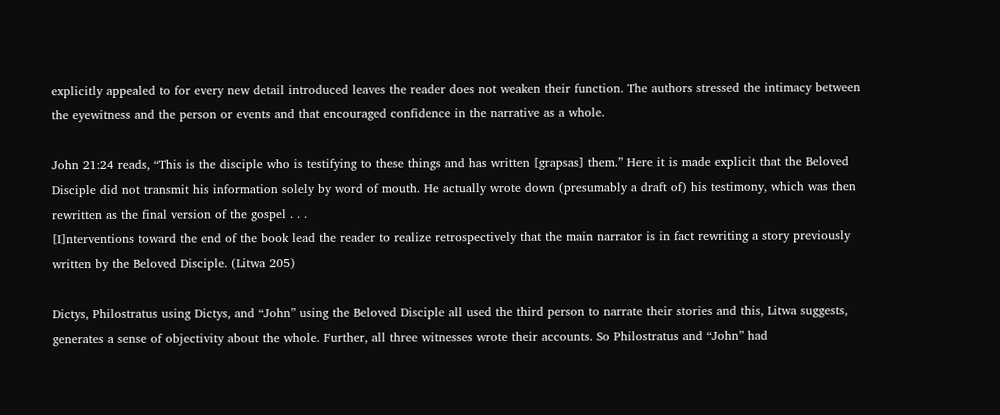explicitly appealed to for every new detail introduced leaves the reader does not weaken their function. The authors stressed the intimacy between the eyewitness and the person or events and that encouraged confidence in the narrative as a whole.

John 21:24 reads, “This is the disciple who is testifying to these things and has written [grapsas] them.” Here it is made explicit that the Beloved Disciple did not transmit his information solely by word of mouth. He actually wrote down (presumably a draft of) his testimony, which was then rewritten as the final version of the gospel . . .
[I]nterventions toward the end of the book lead the reader to realize retrospectively that the main narrator is in fact rewriting a story previously written by the Beloved Disciple. (Litwa 205)

Dictys, Philostratus using Dictys, and “John” using the Beloved Disciple all used the third person to narrate their stories and this, Litwa suggests, generates a sense of objectivity about the whole. Further, all three witnesses wrote their accounts. So Philostratus and “John” had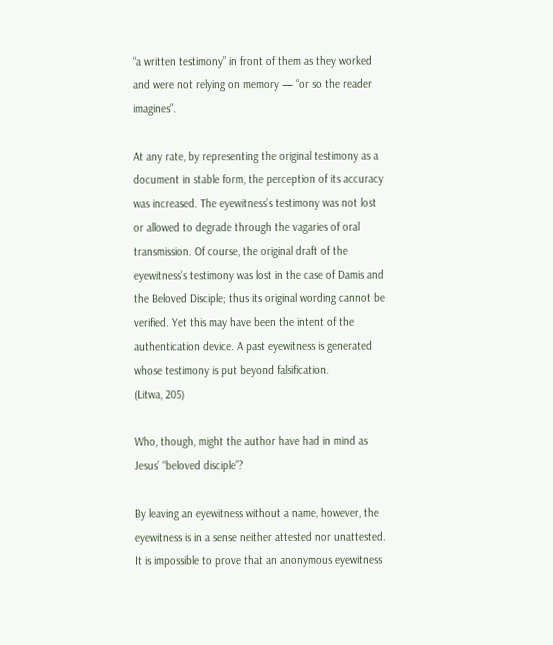“a written testimony” in front of them as they worked and were not relying on memory — “or so the reader imagines”.

At any rate, by representing the original testimony as a document in stable form, the perception of its accuracy was increased. The eyewitness’s testimony was not lost or allowed to degrade through the vagaries of oral transmission. Of course, the original draft of the eyewitness’s testimony was lost in the case of Damis and the Beloved Disciple; thus its original wording cannot be verified. Yet this may have been the intent of the authentication device. A past eyewitness is generated whose testimony is put beyond falsification.
(Litwa, 205)

Who, though, might the author have had in mind as Jesus’ “beloved disciple”?

By leaving an eyewitness without a name, however, the eyewitness is in a sense neither attested nor unattested. It is impossible to prove that an anonymous eyewitness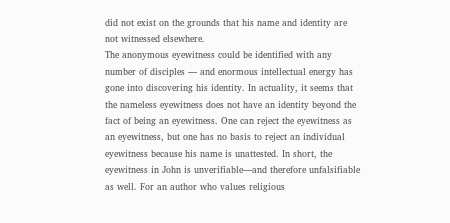did not exist on the grounds that his name and identity are not witnessed elsewhere.
The anonymous eyewitness could be identified with any number of disciples — and enormous intellectual energy has gone into discovering his identity. In actuality, it seems that the nameless eyewitness does not have an identity beyond the fact of being an eyewitness. One can reject the eyewitness as an eyewitness, but one has no basis to reject an individual eyewitness because his name is unattested. In short, the eyewitness in John is unverifiable—and therefore unfalsifiable as well. For an author who values religious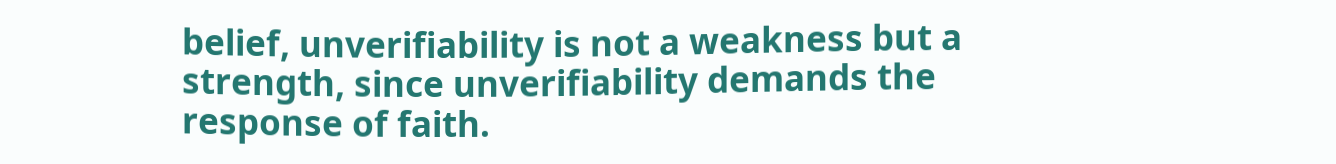belief, unverifiability is not a weakness but a strength, since unverifiability demands the response of faith.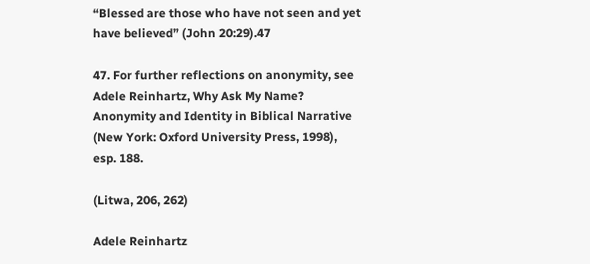“Blessed are those who have not seen and yet have believed” (John 20:29).47

47. For further reflections on anonymity, see Adele Reinhartz, Why Ask My Name? Anonymity and Identity in Biblical Narrative (New York: Oxford University Press, 1998), esp. 188.

(Litwa, 206, 262)

Adele Reinhartz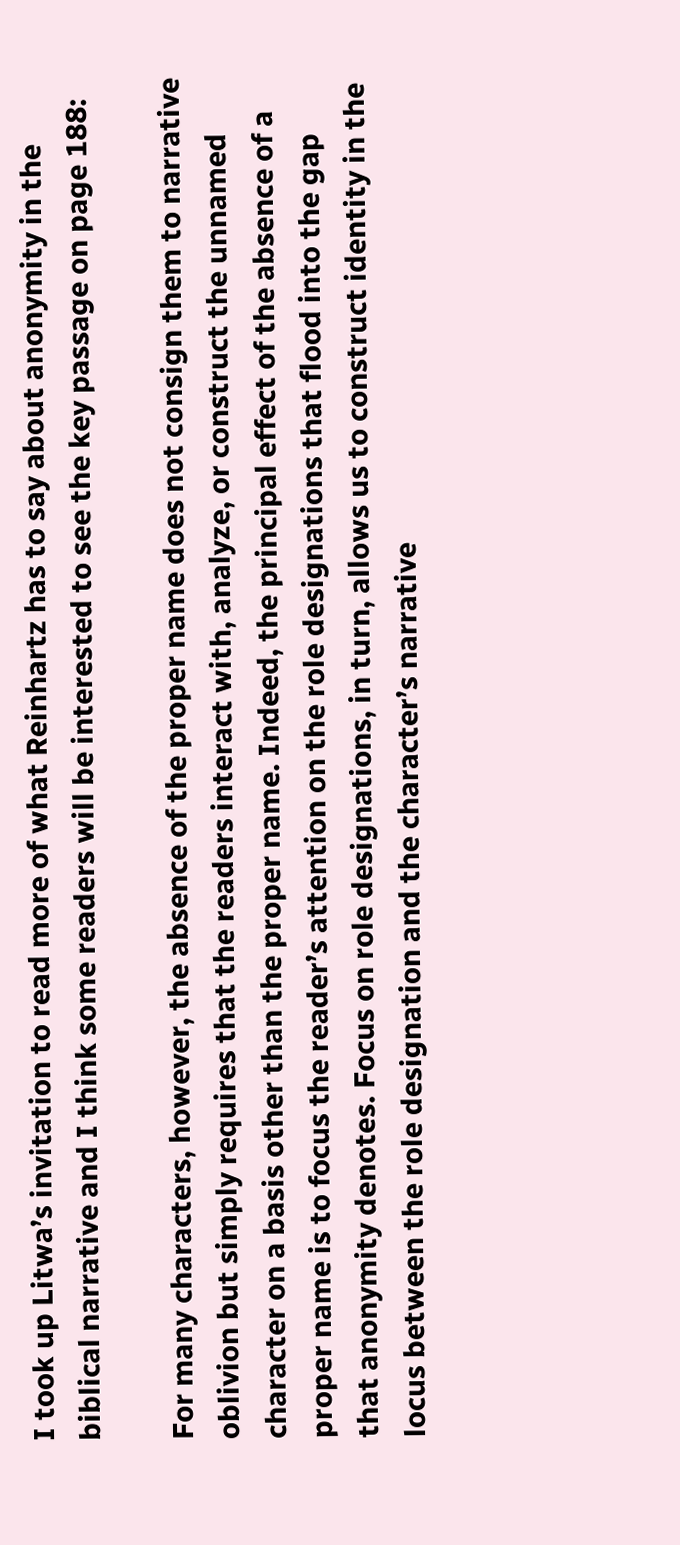I took up Litwa’s invitation to read more of what Reinhartz has to say about anonymity in the biblical narrative and I think some readers will be interested to see the key passage on page 188:

For many characters, however, the absence of the proper name does not consign them to narrative oblivion but simply requires that the readers interact with, analyze, or construct the unnamed character on a basis other than the proper name. Indeed, the principal effect of the absence of a proper name is to focus the reader’s attention on the role designations that flood into the gap that anonymity denotes. Focus on role designations, in turn, allows us to construct identity in the locus between the role designation and the character’s narrative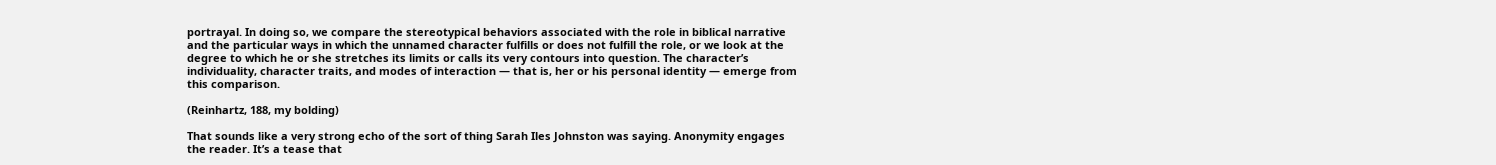portrayal. In doing so, we compare the stereotypical behaviors associated with the role in biblical narrative and the particular ways in which the unnamed character fulfills or does not fulfill the role, or we look at the degree to which he or she stretches its limits or calls its very contours into question. The character’s individuality, character traits, and modes of interaction — that is, her or his personal identity — emerge from this comparison.

(Reinhartz, 188, my bolding)

That sounds like a very strong echo of the sort of thing Sarah Iles Johnston was saying. Anonymity engages the reader. It’s a tease that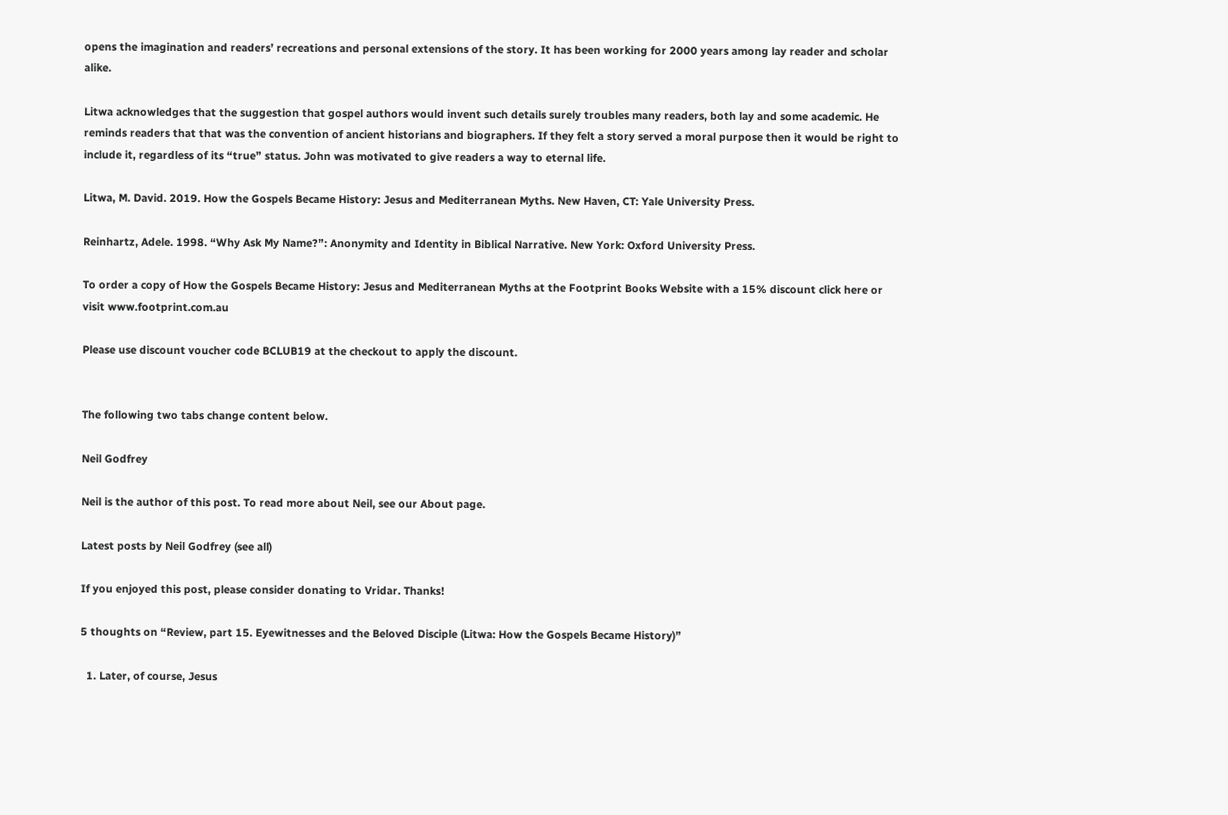opens the imagination and readers’ recreations and personal extensions of the story. It has been working for 2000 years among lay reader and scholar alike.

Litwa acknowledges that the suggestion that gospel authors would invent such details surely troubles many readers, both lay and some academic. He reminds readers that that was the convention of ancient historians and biographers. If they felt a story served a moral purpose then it would be right to include it, regardless of its “true” status. John was motivated to give readers a way to eternal life.

Litwa, M. David. 2019. How the Gospels Became History: Jesus and Mediterranean Myths. New Haven, CT: Yale University Press.

Reinhartz, Adele. 1998. “Why Ask My Name?”: Anonymity and Identity in Biblical Narrative. New York: Oxford University Press.

To order a copy of How the Gospels Became History: Jesus and Mediterranean Myths at the Footprint Books Website with a 15% discount click here or visit www.footprint.com.au

Please use discount voucher code BCLUB19 at the checkout to apply the discount.


The following two tabs change content below.

Neil Godfrey

Neil is the author of this post. To read more about Neil, see our About page.

Latest posts by Neil Godfrey (see all)

If you enjoyed this post, please consider donating to Vridar. Thanks!

5 thoughts on “Review, part 15. Eyewitnesses and the Beloved Disciple (Litwa: How the Gospels Became History)”

  1. Later, of course, Jesus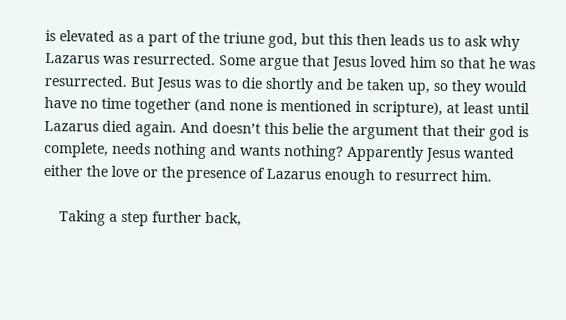is elevated as a part of the triune god, but this then leads us to ask why Lazarus was resurrected. Some argue that Jesus loved him so that he was resurrected. But Jesus was to die shortly and be taken up, so they would have no time together (and none is mentioned in scripture), at least until Lazarus died again. And doesn’t this belie the argument that their god is complete, needs nothing and wants nothing? Apparently Jesus wanted either the love or the presence of Lazarus enough to resurrect him.

    Taking a step further back,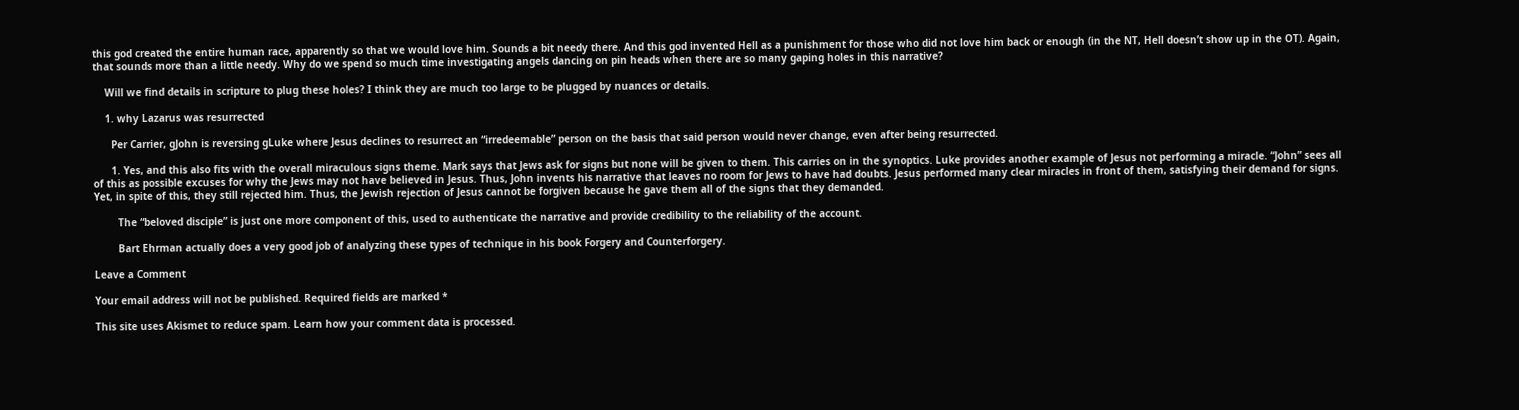this god created the entire human race, apparently so that we would love him. Sounds a bit needy there. And this god invented Hell as a punishment for those who did not love him back or enough (in the NT, Hell doesn’t show up in the OT). Again, that sounds more than a little needy. Why do we spend so much time investigating angels dancing on pin heads when there are so many gaping holes in this narrative?

    Will we find details in scripture to plug these holes? I think they are much too large to be plugged by nuances or details.

    1. why Lazarus was resurrected

      Per Carrier, gJohn is reversing gLuke where Jesus declines to resurrect an “irredeemable” person on the basis that said person would never change, even after being resurrected.

      1. Yes, and this also fits with the overall miraculous signs theme. Mark says that Jews ask for signs but none will be given to them. This carries on in the synoptics. Luke provides another example of Jesus not performing a miracle. “John” sees all of this as possible excuses for why the Jews may not have believed in Jesus. Thus, John invents his narrative that leaves no room for Jews to have had doubts. Jesus performed many clear miracles in front of them, satisfying their demand for signs. Yet, in spite of this, they still rejected him. Thus, the Jewish rejection of Jesus cannot be forgiven because he gave them all of the signs that they demanded.

        The “beloved disciple” is just one more component of this, used to authenticate the narrative and provide credibility to the reliability of the account.

        Bart Ehrman actually does a very good job of analyzing these types of technique in his book Forgery and Counterforgery.

Leave a Comment

Your email address will not be published. Required fields are marked *

This site uses Akismet to reduce spam. Learn how your comment data is processed.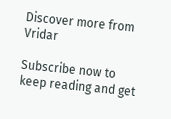Discover more from Vridar

Subscribe now to keep reading and get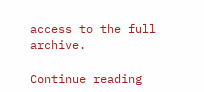access to the full archive.

Continue reading